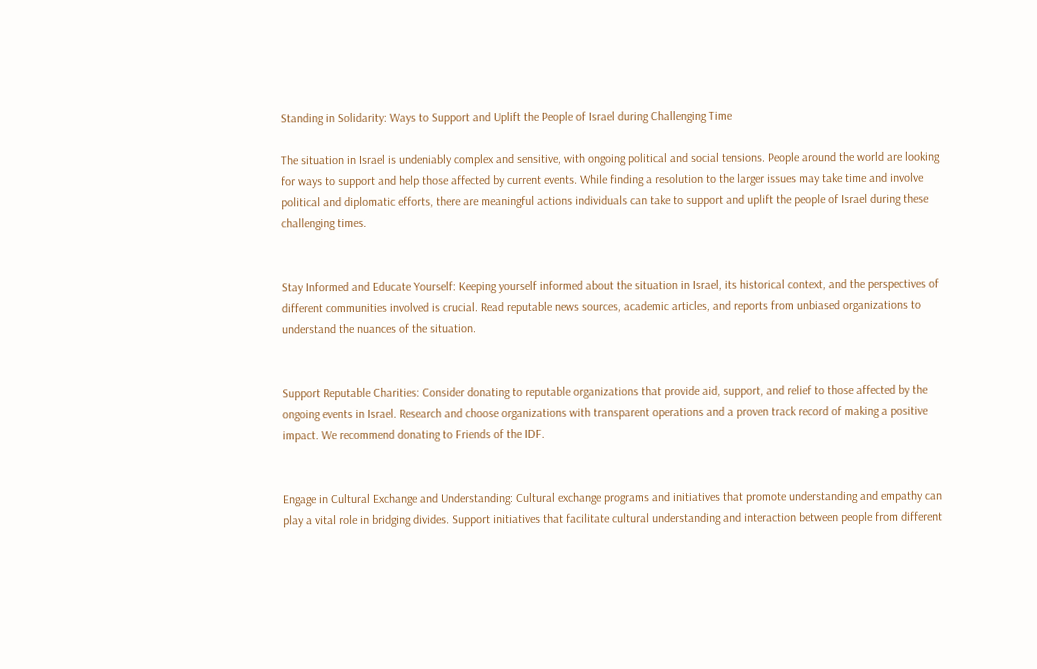Standing in Solidarity: Ways to Support and Uplift the People of Israel during Challenging Time

The situation in Israel is undeniably complex and sensitive, with ongoing political and social tensions. People around the world are looking for ways to support and help those affected by current events. While finding a resolution to the larger issues may take time and involve political and diplomatic efforts, there are meaningful actions individuals can take to support and uplift the people of Israel during these challenging times.


Stay Informed and Educate Yourself: Keeping yourself informed about the situation in Israel, its historical context, and the perspectives of different communities involved is crucial. Read reputable news sources, academic articles, and reports from unbiased organizations to understand the nuances of the situation.


Support Reputable Charities: Consider donating to reputable organizations that provide aid, support, and relief to those affected by the ongoing events in Israel. Research and choose organizations with transparent operations and a proven track record of making a positive impact. We recommend donating to Friends of the IDF.


Engage in Cultural Exchange and Understanding: Cultural exchange programs and initiatives that promote understanding and empathy can play a vital role in bridging divides. Support initiatives that facilitate cultural understanding and interaction between people from different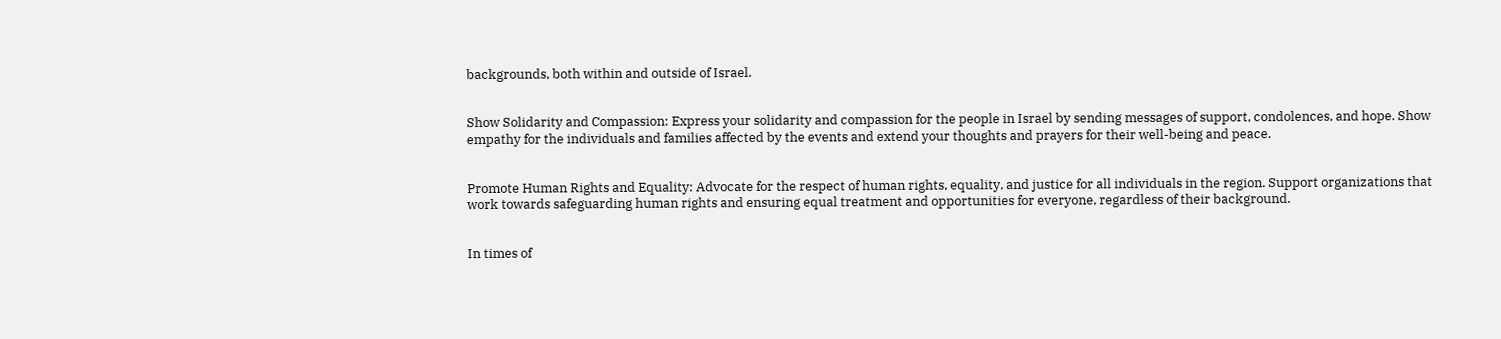backgrounds, both within and outside of Israel.


Show Solidarity and Compassion: Express your solidarity and compassion for the people in Israel by sending messages of support, condolences, and hope. Show empathy for the individuals and families affected by the events and extend your thoughts and prayers for their well-being and peace.


Promote Human Rights and Equality: Advocate for the respect of human rights, equality, and justice for all individuals in the region. Support organizations that work towards safeguarding human rights and ensuring equal treatment and opportunities for everyone, regardless of their background.


In times of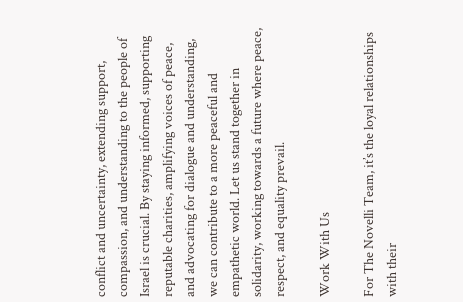conflict and uncertainty, extending support, compassion, and understanding to the people of Israel is crucial. By staying informed, supporting reputable charities, amplifying voices of peace, and advocating for dialogue and understanding, we can contribute to a more peaceful and empathetic world. Let us stand together in solidarity, working towards a future where peace, respect, and equality prevail.

Work With Us

For The Novelli Team, it’s the loyal relationships with their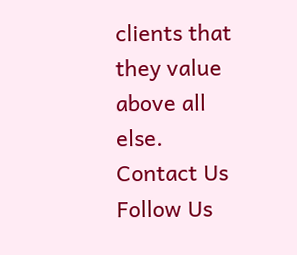clients that they value above all else.
Contact Us
Follow Us